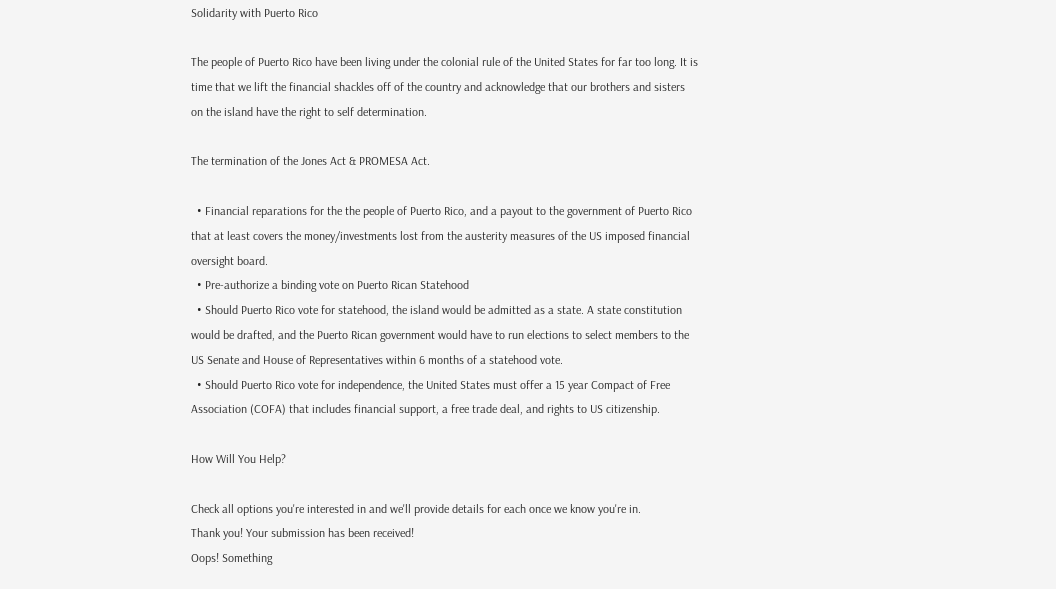Solidarity with Puerto Rico

The people of Puerto Rico have been living under the colonial rule of the United States for far too long. It is time that we lift the financial shackles off of the country and acknowledge that our brothers and sisters on the island have the right to self determination.

The termination of the Jones Act & PROMESA Act.

  • Financial reparations for the the people of Puerto Rico, and a payout to the government of Puerto Rico that at least covers the money/investments lost from the austerity measures of the US imposed financial oversight board.
  • Pre-authorize a binding vote on Puerto Rican Statehood
  • Should Puerto Rico vote for statehood, the island would be admitted as a state. A state constitution would be drafted, and the Puerto Rican government would have to run elections to select members to the US Senate and House of Representatives within 6 months of a statehood vote.
  • Should Puerto Rico vote for independence, the United States must offer a 15 year Compact of Free Association (COFA) that includes financial support, a free trade deal, and rights to US citizenship.

How Will You Help?

Check all options you're interested in and we'll provide details for each once we know you're in.
Thank you! Your submission has been received!
Oops! Something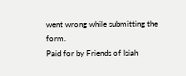went wrong while submitting the form.
Paid for by Friends of Isiah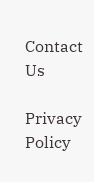Contact Us

Privacy Policy